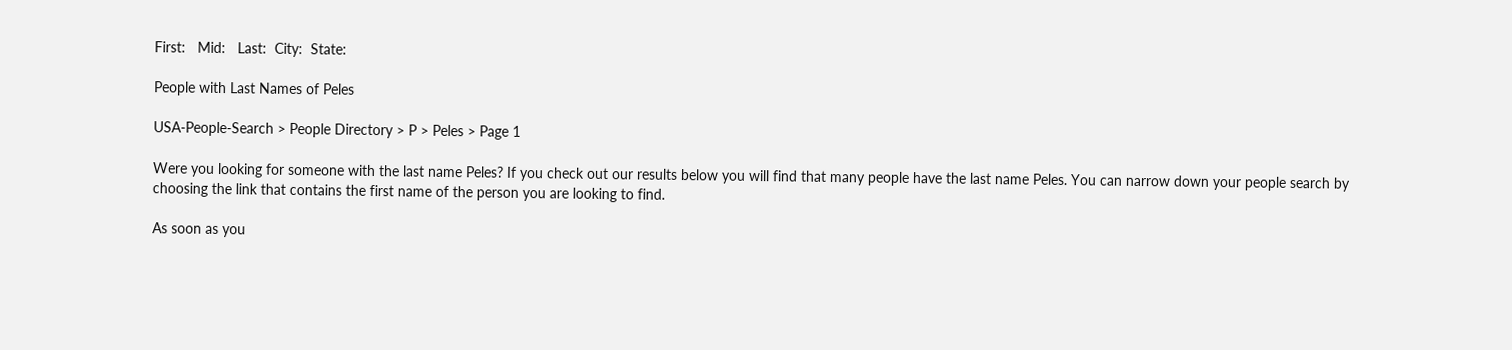First:   Mid:   Last:  City:  State:

People with Last Names of Peles

USA-People-Search > People Directory > P > Peles > Page 1

Were you looking for someone with the last name Peles? If you check out our results below you will find that many people have the last name Peles. You can narrow down your people search by choosing the link that contains the first name of the person you are looking to find.

As soon as you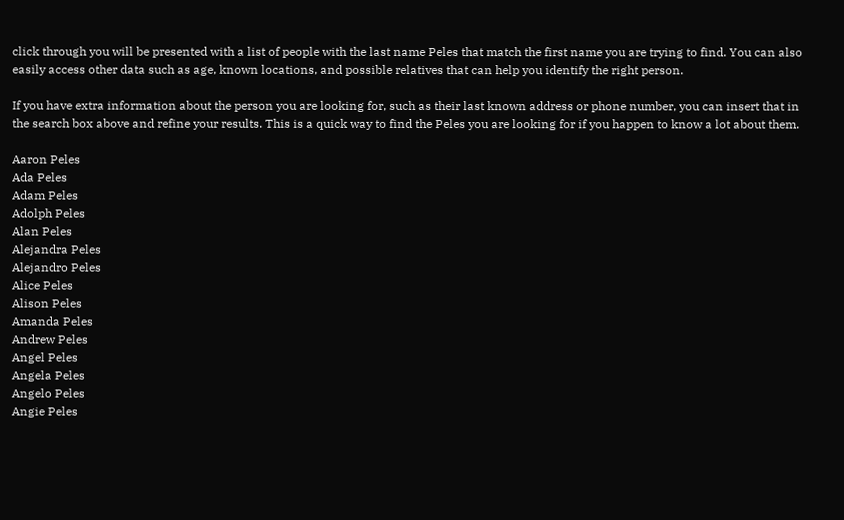click through you will be presented with a list of people with the last name Peles that match the first name you are trying to find. You can also easily access other data such as age, known locations, and possible relatives that can help you identify the right person.

If you have extra information about the person you are looking for, such as their last known address or phone number, you can insert that in the search box above and refine your results. This is a quick way to find the Peles you are looking for if you happen to know a lot about them.

Aaron Peles
Ada Peles
Adam Peles
Adolph Peles
Alan Peles
Alejandra Peles
Alejandro Peles
Alice Peles
Alison Peles
Amanda Peles
Andrew Peles
Angel Peles
Angela Peles
Angelo Peles
Angie Peles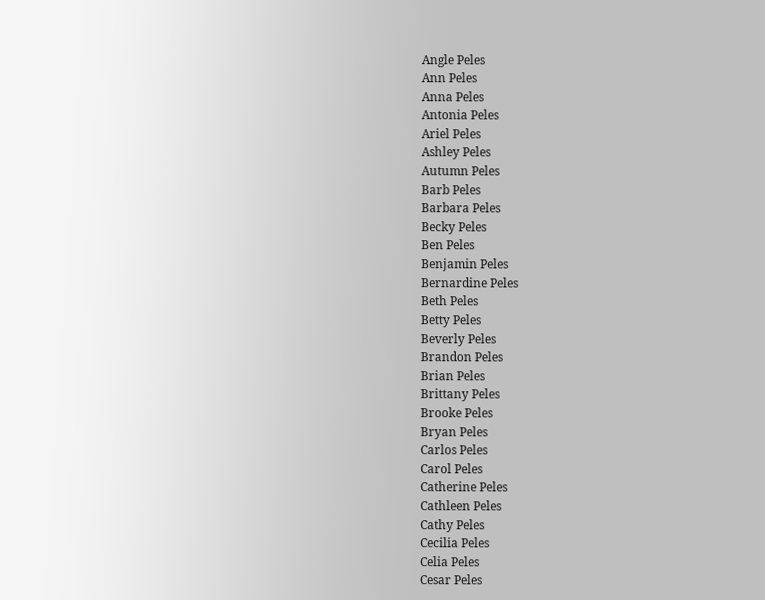Angle Peles
Ann Peles
Anna Peles
Antonia Peles
Ariel Peles
Ashley Peles
Autumn Peles
Barb Peles
Barbara Peles
Becky Peles
Ben Peles
Benjamin Peles
Bernardine Peles
Beth Peles
Betty Peles
Beverly Peles
Brandon Peles
Brian Peles
Brittany Peles
Brooke Peles
Bryan Peles
Carlos Peles
Carol Peles
Catherine Peles
Cathleen Peles
Cathy Peles
Cecilia Peles
Celia Peles
Cesar Peles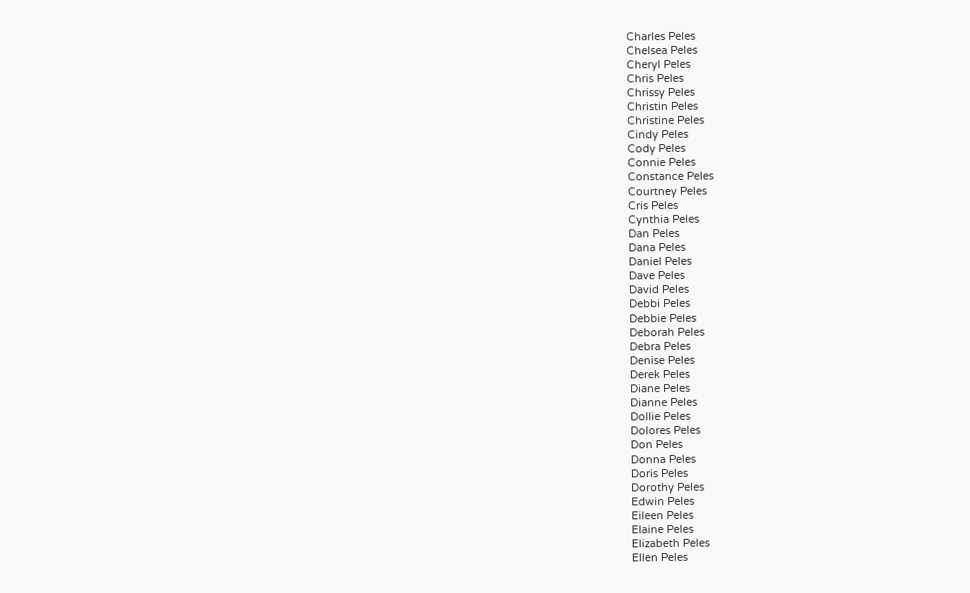Charles Peles
Chelsea Peles
Cheryl Peles
Chris Peles
Chrissy Peles
Christin Peles
Christine Peles
Cindy Peles
Cody Peles
Connie Peles
Constance Peles
Courtney Peles
Cris Peles
Cynthia Peles
Dan Peles
Dana Peles
Daniel Peles
Dave Peles
David Peles
Debbi Peles
Debbie Peles
Deborah Peles
Debra Peles
Denise Peles
Derek Peles
Diane Peles
Dianne Peles
Dollie Peles
Dolores Peles
Don Peles
Donna Peles
Doris Peles
Dorothy Peles
Edwin Peles
Eileen Peles
Elaine Peles
Elizabeth Peles
Ellen Peles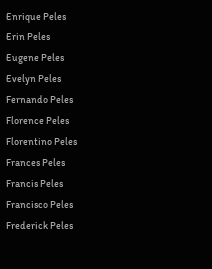Enrique Peles
Erin Peles
Eugene Peles
Evelyn Peles
Fernando Peles
Florence Peles
Florentino Peles
Frances Peles
Francis Peles
Francisco Peles
Frederick Peles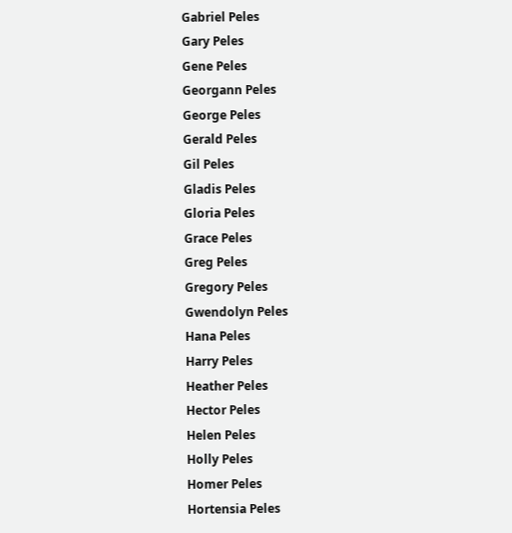Gabriel Peles
Gary Peles
Gene Peles
Georgann Peles
George Peles
Gerald Peles
Gil Peles
Gladis Peles
Gloria Peles
Grace Peles
Greg Peles
Gregory Peles
Gwendolyn Peles
Hana Peles
Harry Peles
Heather Peles
Hector Peles
Helen Peles
Holly Peles
Homer Peles
Hortensia Peles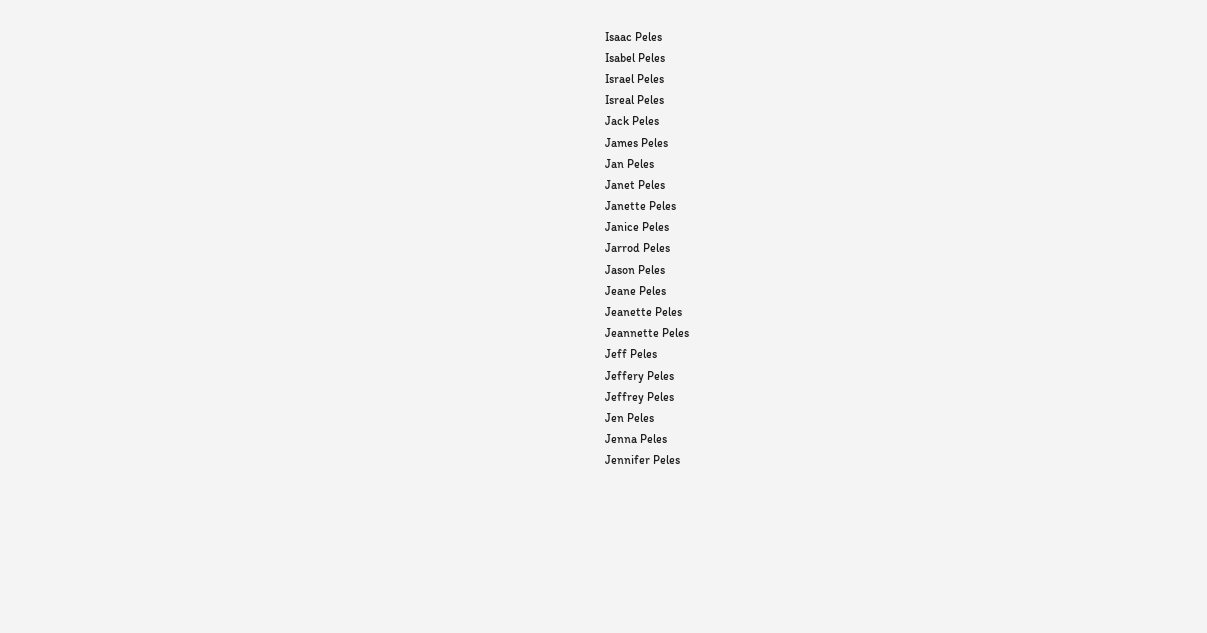Isaac Peles
Isabel Peles
Israel Peles
Isreal Peles
Jack Peles
James Peles
Jan Peles
Janet Peles
Janette Peles
Janice Peles
Jarrod Peles
Jason Peles
Jeane Peles
Jeanette Peles
Jeannette Peles
Jeff Peles
Jeffery Peles
Jeffrey Peles
Jen Peles
Jenna Peles
Jennifer Peles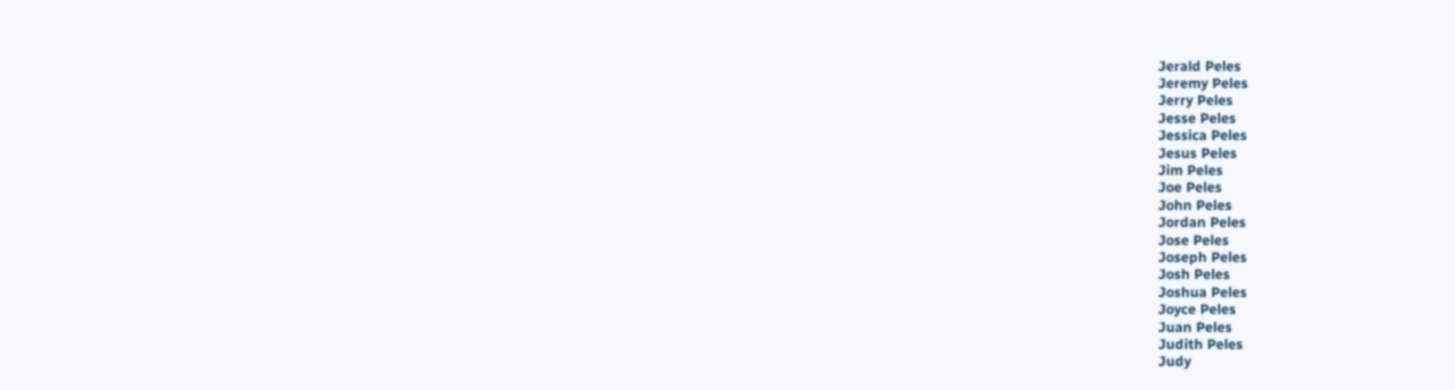Jerald Peles
Jeremy Peles
Jerry Peles
Jesse Peles
Jessica Peles
Jesus Peles
Jim Peles
Joe Peles
John Peles
Jordan Peles
Jose Peles
Joseph Peles
Josh Peles
Joshua Peles
Joyce Peles
Juan Peles
Judith Peles
Judy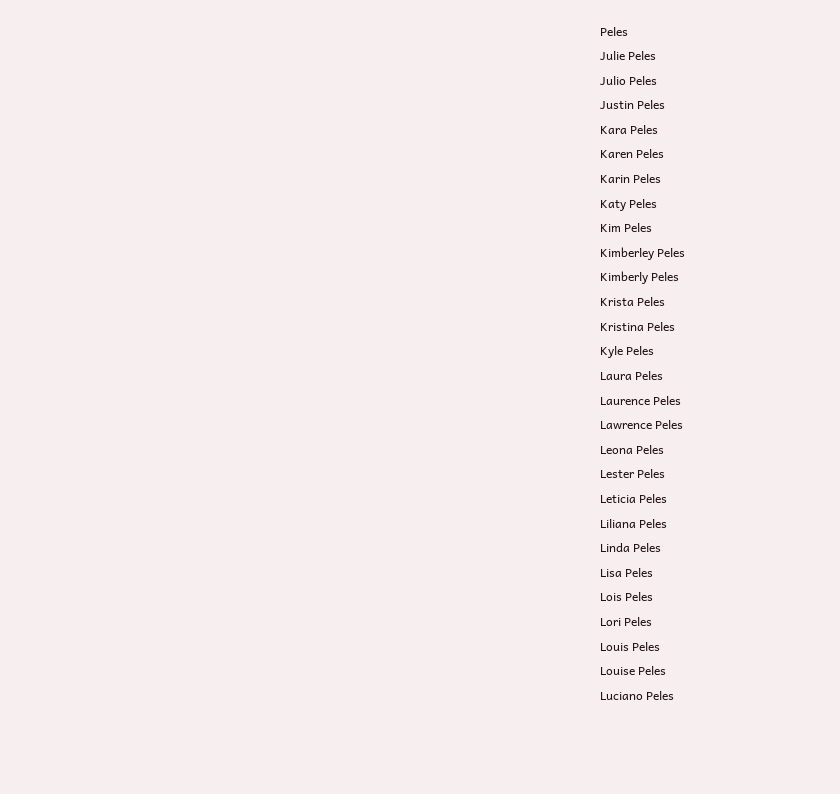Peles
Julie Peles
Julio Peles
Justin Peles
Kara Peles
Karen Peles
Karin Peles
Katy Peles
Kim Peles
Kimberley Peles
Kimberly Peles
Krista Peles
Kristina Peles
Kyle Peles
Laura Peles
Laurence Peles
Lawrence Peles
Leona Peles
Lester Peles
Leticia Peles
Liliana Peles
Linda Peles
Lisa Peles
Lois Peles
Lori Peles
Louis Peles
Louise Peles
Luciano Peles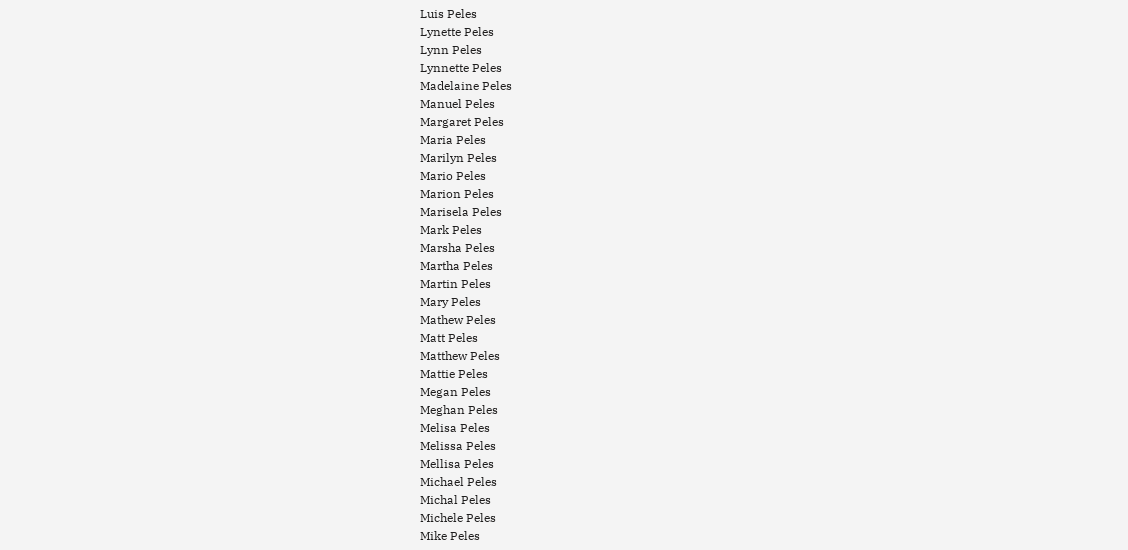Luis Peles
Lynette Peles
Lynn Peles
Lynnette Peles
Madelaine Peles
Manuel Peles
Margaret Peles
Maria Peles
Marilyn Peles
Mario Peles
Marion Peles
Marisela Peles
Mark Peles
Marsha Peles
Martha Peles
Martin Peles
Mary Peles
Mathew Peles
Matt Peles
Matthew Peles
Mattie Peles
Megan Peles
Meghan Peles
Melisa Peles
Melissa Peles
Mellisa Peles
Michael Peles
Michal Peles
Michele Peles
Mike Peles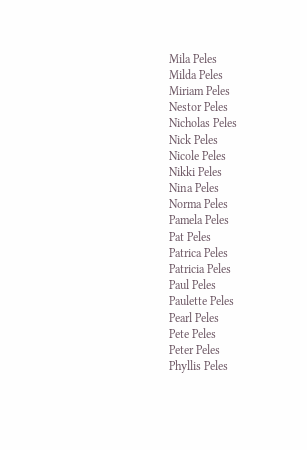Mila Peles
Milda Peles
Miriam Peles
Nestor Peles
Nicholas Peles
Nick Peles
Nicole Peles
Nikki Peles
Nina Peles
Norma Peles
Pamela Peles
Pat Peles
Patrica Peles
Patricia Peles
Paul Peles
Paulette Peles
Pearl Peles
Pete Peles
Peter Peles
Phyllis Peles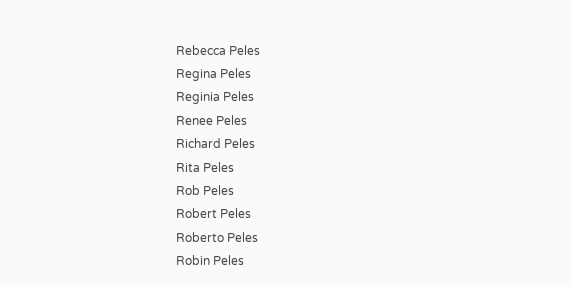Rebecca Peles
Regina Peles
Reginia Peles
Renee Peles
Richard Peles
Rita Peles
Rob Peles
Robert Peles
Roberto Peles
Robin Peles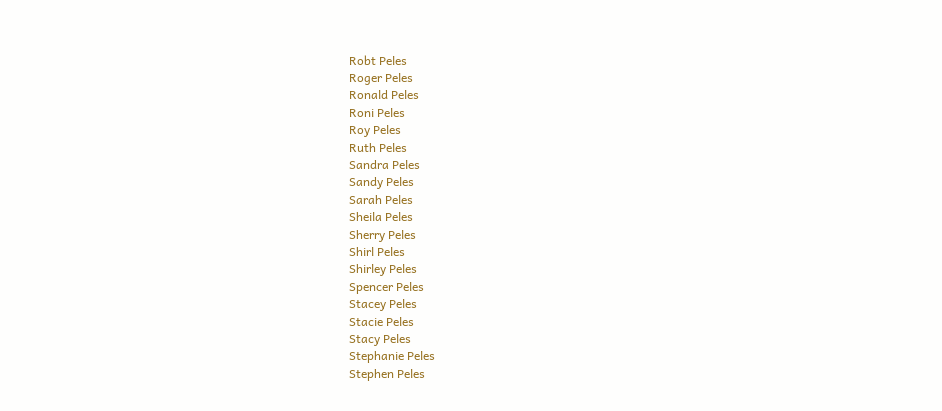Robt Peles
Roger Peles
Ronald Peles
Roni Peles
Roy Peles
Ruth Peles
Sandra Peles
Sandy Peles
Sarah Peles
Sheila Peles
Sherry Peles
Shirl Peles
Shirley Peles
Spencer Peles
Stacey Peles
Stacie Peles
Stacy Peles
Stephanie Peles
Stephen Peles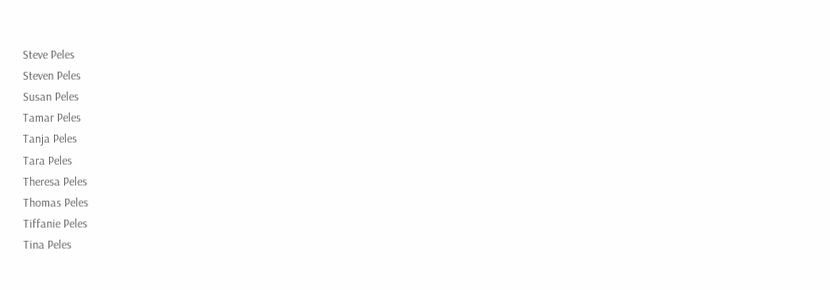Steve Peles
Steven Peles
Susan Peles
Tamar Peles
Tanja Peles
Tara Peles
Theresa Peles
Thomas Peles
Tiffanie Peles
Tina Peles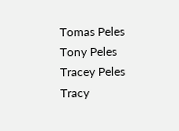Tomas Peles
Tony Peles
Tracey Peles
Tracy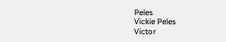Peles
Vickie Peles
Victor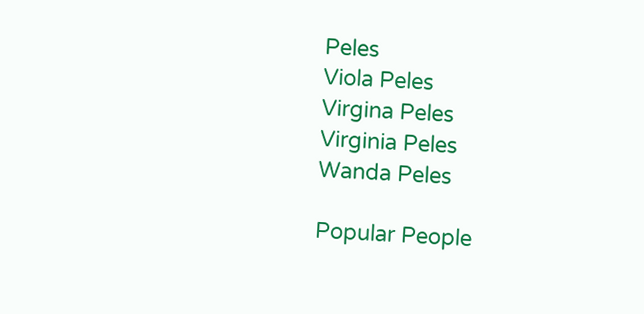Peles
Viola Peles
Virgina Peles
Virginia Peles
Wanda Peles

Popular People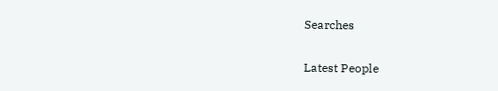Searches

Latest People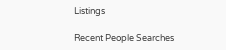Listings

Recent People Searches